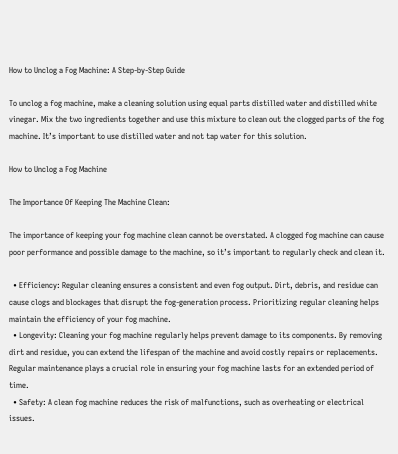How to Unclog a Fog Machine: A Step-by-Step Guide

To unclog a fog machine, make a cleaning solution using equal parts distilled water and distilled white vinegar. Mix the two ingredients together and use this mixture to clean out the clogged parts of the fog machine. It’s important to use distilled water and not tap water for this solution.

How to Unclog a Fog Machine

The Importance Of Keeping The Machine Clean:

The importance of keeping your fog machine clean cannot be overstated. A clogged fog machine can cause poor performance and possible damage to the machine, so it’s important to regularly check and clean it.

  • Efficiency: Regular cleaning ensures a consistent and even fog output. Dirt, debris, and residue can cause clogs and blockages that disrupt the fog-generation process. Prioritizing regular cleaning helps maintain the efficiency of your fog machine.
  • Longevity: Cleaning your fog machine regularly helps prevent damage to its components. By removing dirt and residue, you can extend the lifespan of the machine and avoid costly repairs or replacements. Regular maintenance plays a crucial role in ensuring your fog machine lasts for an extended period of time.
  • Safety: A clean fog machine reduces the risk of malfunctions, such as overheating or electrical issues.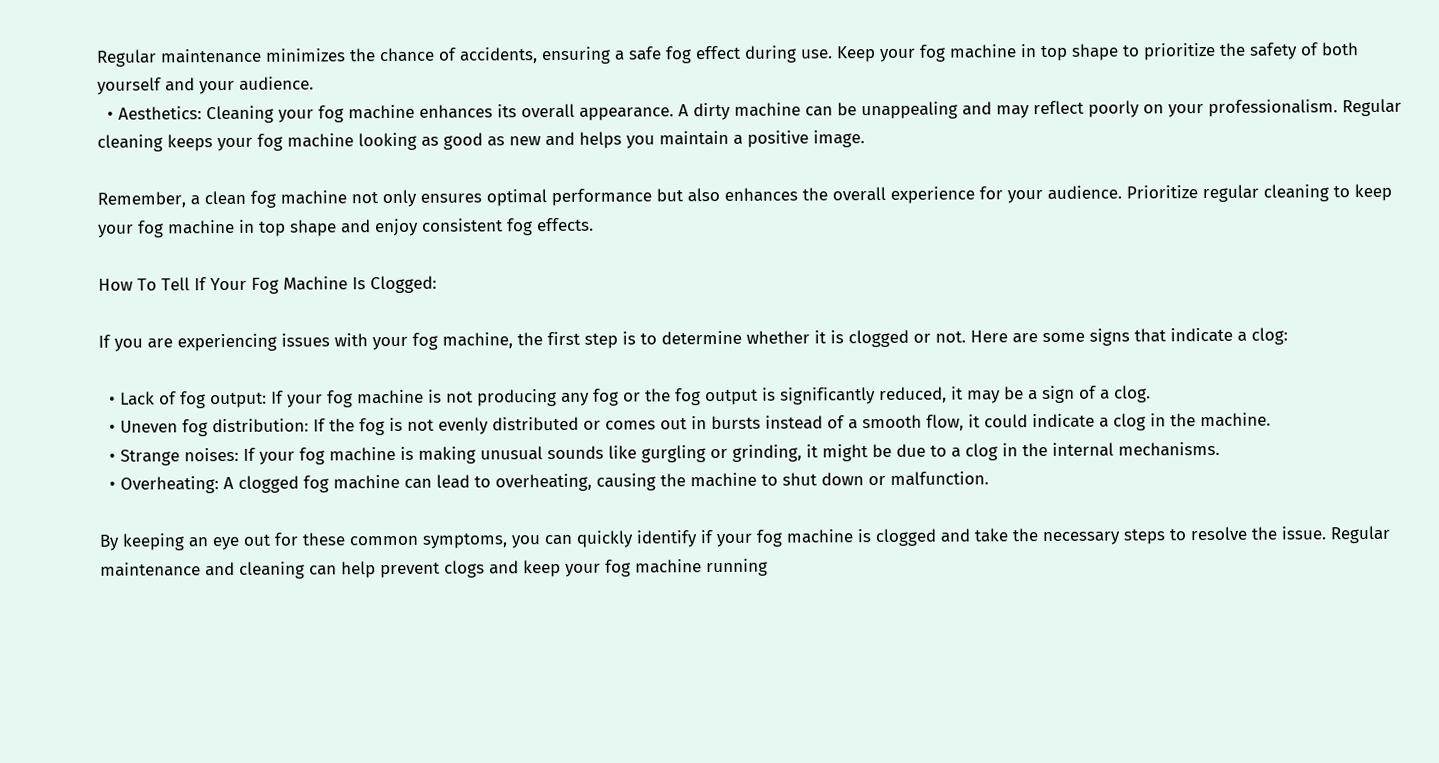Regular maintenance minimizes the chance of accidents, ensuring a safe fog effect during use. Keep your fog machine in top shape to prioritize the safety of both yourself and your audience.
  • Aesthetics: Cleaning your fog machine enhances its overall appearance. A dirty machine can be unappealing and may reflect poorly on your professionalism. Regular cleaning keeps your fog machine looking as good as new and helps you maintain a positive image.

Remember, a clean fog machine not only ensures optimal performance but also enhances the overall experience for your audience. Prioritize regular cleaning to keep your fog machine in top shape and enjoy consistent fog effects.

How To Tell If Your Fog Machine Is Clogged:

If you are experiencing issues with your fog machine, the first step is to determine whether it is clogged or not. Here are some signs that indicate a clog:

  • Lack of fog output: If your fog machine is not producing any fog or the fog output is significantly reduced, it may be a sign of a clog.
  • Uneven fog distribution: If the fog is not evenly distributed or comes out in bursts instead of a smooth flow, it could indicate a clog in the machine.
  • Strange noises: If your fog machine is making unusual sounds like gurgling or grinding, it might be due to a clog in the internal mechanisms.
  • Overheating: A clogged fog machine can lead to overheating, causing the machine to shut down or malfunction.

By keeping an eye out for these common symptoms, you can quickly identify if your fog machine is clogged and take the necessary steps to resolve the issue. Regular maintenance and cleaning can help prevent clogs and keep your fog machine running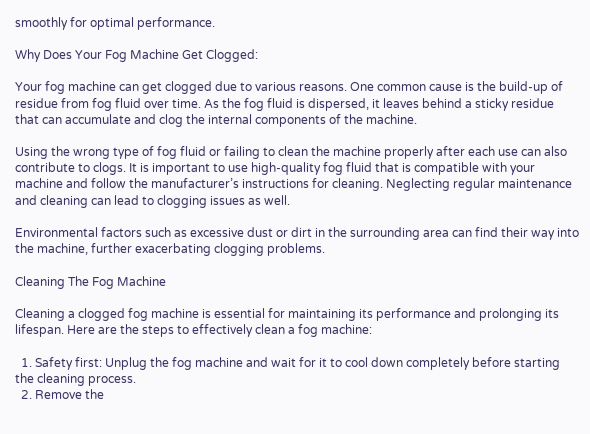smoothly for optimal performance.

Why Does Your Fog Machine Get Clogged:

Your fog machine can get clogged due to various reasons. One common cause is the build-up of residue from fog fluid over time. As the fog fluid is dispersed, it leaves behind a sticky residue that can accumulate and clog the internal components of the machine.

Using the wrong type of fog fluid or failing to clean the machine properly after each use can also contribute to clogs. It is important to use high-quality fog fluid that is compatible with your machine and follow the manufacturer’s instructions for cleaning. Neglecting regular maintenance and cleaning can lead to clogging issues as well.

Environmental factors such as excessive dust or dirt in the surrounding area can find their way into the machine, further exacerbating clogging problems.

Cleaning The Fog Machine

Cleaning a clogged fog machine is essential for maintaining its performance and prolonging its lifespan. Here are the steps to effectively clean a fog machine:

  1. Safety first: Unplug the fog machine and wait for it to cool down completely before starting the cleaning process.
  2. Remove the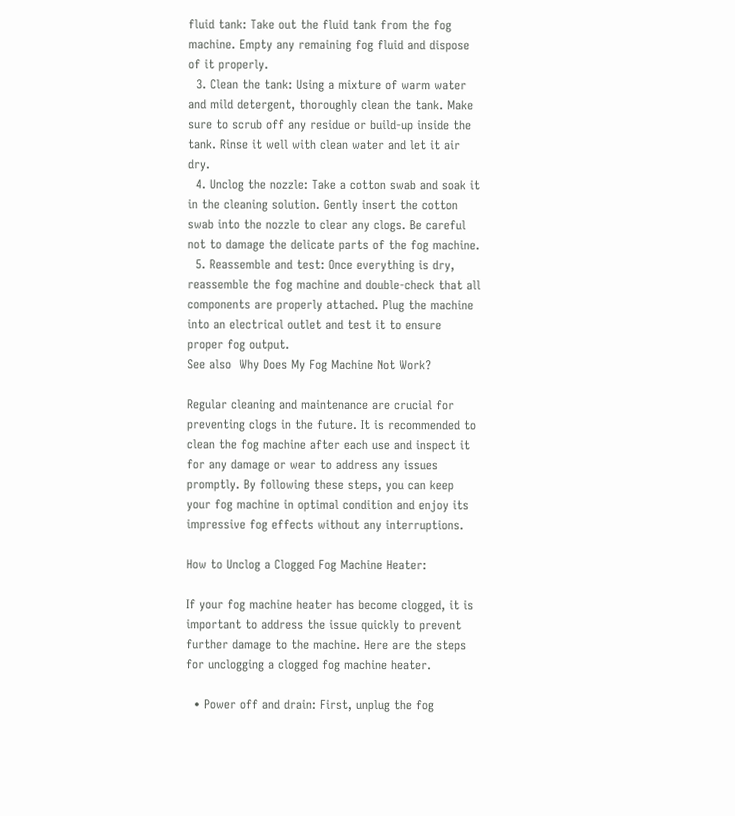fluid tank: Take out the fluid tank from the fog machine. Empty any remaining fog fluid and dispose of it properly.
  3. Clean the tank: Using a mixture of warm water and mild detergent, thoroughly clean the tank. Make sure to scrub off any residue or build-up inside the tank. Rinse it well with clean water and let it air dry.
  4. Unclog the nozzle: Take a cotton swab and soak it in the cleaning solution. Gently insert the cotton swab into the nozzle to clear any clogs. Be careful not to damage the delicate parts of the fog machine.
  5. Reassemble and test: Once everything is dry, reassemble the fog machine and double-check that all components are properly attached. Plug the machine into an electrical outlet and test it to ensure proper fog output.
See also  Why Does My Fog Machine Not Work?

Regular cleaning and maintenance are crucial for preventing clogs in the future. It is recommended to clean the fog machine after each use and inspect it for any damage or wear to address any issues promptly. By following these steps, you can keep your fog machine in optimal condition and enjoy its impressive fog effects without any interruptions.

How to Unclog a Clogged Fog Machine Heater:

If your fog machine heater has become clogged, it is important to address the issue quickly to prevent further damage to the machine. Here are the steps for unclogging a clogged fog machine heater.

  • Power off and drain: First, unplug the fog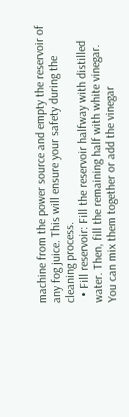machine from the power source and empty the reservoir of any fog juice. This will ensure your safety during the cleaning process.
  • Fill reservoir: Fill the reservoir halfway with distilled water. Then, fill the remaining half with white vinegar. You can mix them together or add the vinegar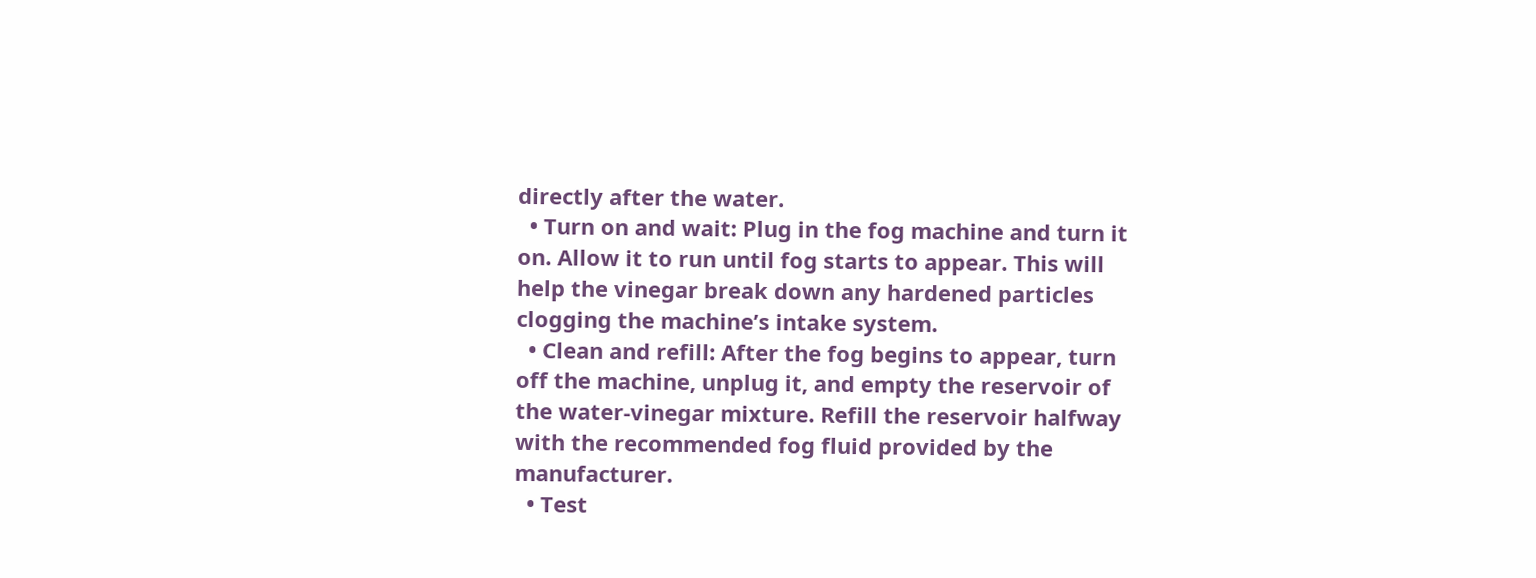directly after the water.
  • Turn on and wait: Plug in the fog machine and turn it on. Allow it to run until fog starts to appear. This will help the vinegar break down any hardened particles clogging the machine’s intake system.
  • Clean and refill: After the fog begins to appear, turn off the machine, unplug it, and empty the reservoir of the water-vinegar mixture. Refill the reservoir halfway with the recommended fog fluid provided by the manufacturer.
  • Test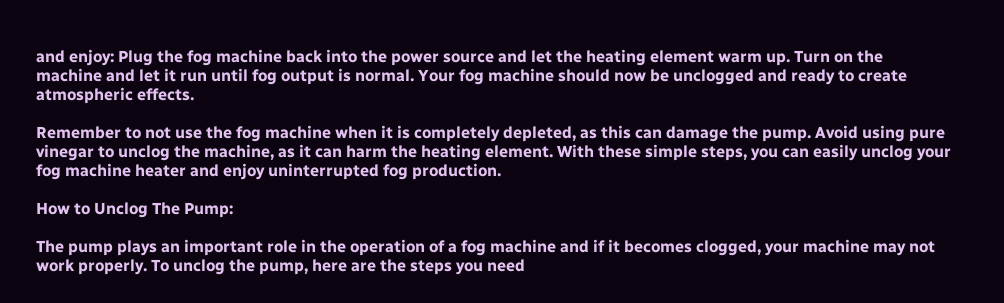and enjoy: Plug the fog machine back into the power source and let the heating element warm up. Turn on the machine and let it run until fog output is normal. Your fog machine should now be unclogged and ready to create atmospheric effects.

Remember to not use the fog machine when it is completely depleted, as this can damage the pump. Avoid using pure vinegar to unclog the machine, as it can harm the heating element. With these simple steps, you can easily unclog your fog machine heater and enjoy uninterrupted fog production.

How to Unclog The Pump:

The pump plays an important role in the operation of a fog machine and if it becomes clogged, your machine may not work properly. To unclog the pump, here are the steps you need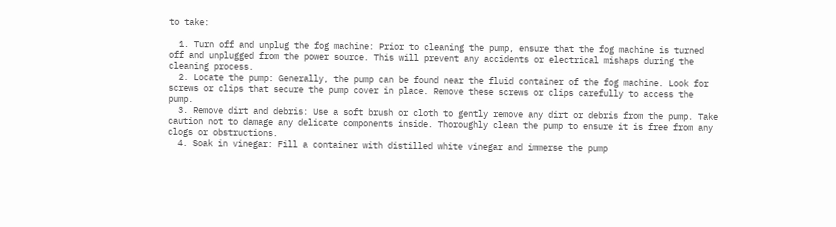to take:

  1. Turn off and unplug the fog machine: Prior to cleaning the pump, ensure that the fog machine is turned off and unplugged from the power source. This will prevent any accidents or electrical mishaps during the cleaning process.
  2. Locate the pump: Generally, the pump can be found near the fluid container of the fog machine. Look for screws or clips that secure the pump cover in place. Remove these screws or clips carefully to access the pump.
  3. Remove dirt and debris: Use a soft brush or cloth to gently remove any dirt or debris from the pump. Take caution not to damage any delicate components inside. Thoroughly clean the pump to ensure it is free from any clogs or obstructions.
  4. Soak in vinegar: Fill a container with distilled white vinegar and immerse the pump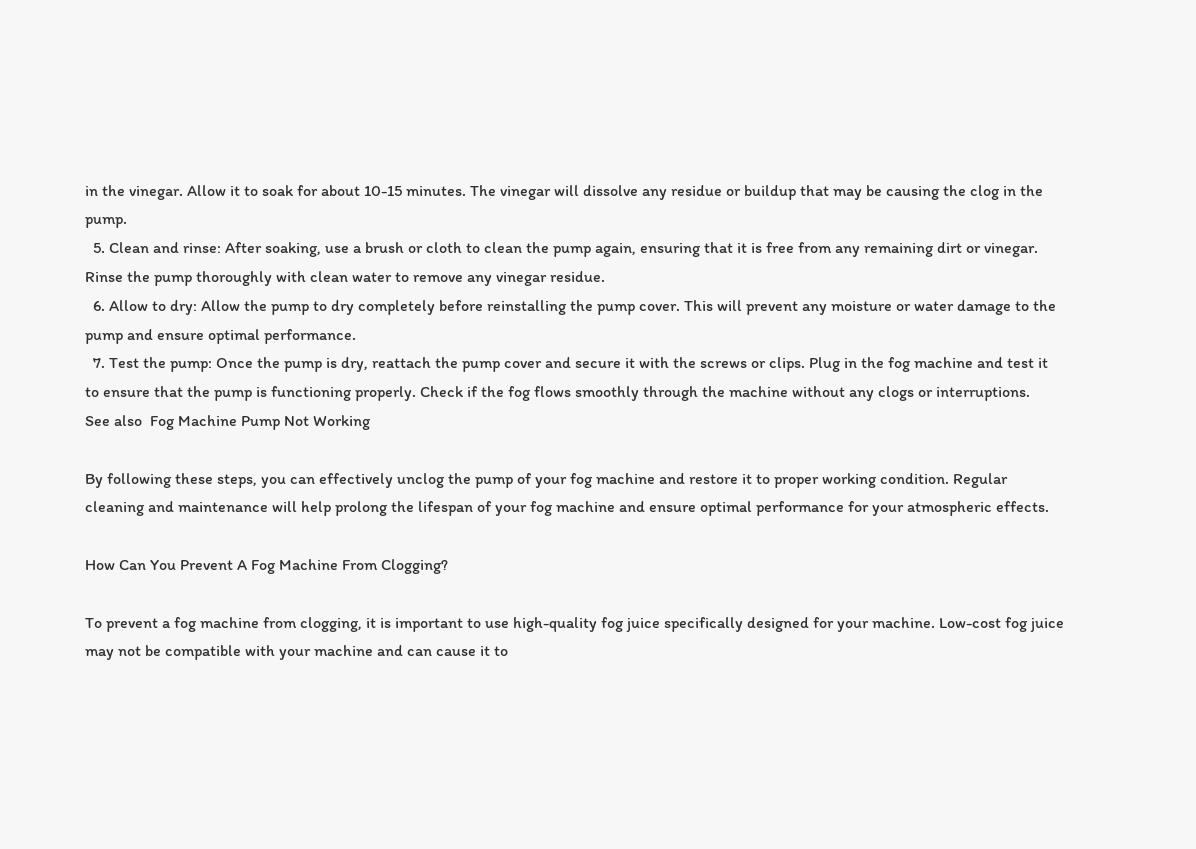in the vinegar. Allow it to soak for about 10-15 minutes. The vinegar will dissolve any residue or buildup that may be causing the clog in the pump.
  5. Clean and rinse: After soaking, use a brush or cloth to clean the pump again, ensuring that it is free from any remaining dirt or vinegar. Rinse the pump thoroughly with clean water to remove any vinegar residue.
  6. Allow to dry: Allow the pump to dry completely before reinstalling the pump cover. This will prevent any moisture or water damage to the pump and ensure optimal performance.
  7. Test the pump: Once the pump is dry, reattach the pump cover and secure it with the screws or clips. Plug in the fog machine and test it to ensure that the pump is functioning properly. Check if the fog flows smoothly through the machine without any clogs or interruptions.
See also  Fog Machine Pump Not Working

By following these steps, you can effectively unclog the pump of your fog machine and restore it to proper working condition. Regular cleaning and maintenance will help prolong the lifespan of your fog machine and ensure optimal performance for your atmospheric effects.

How Can You Prevent A Fog Machine From Clogging?

To prevent a fog machine from clogging, it is important to use high-quality fog juice specifically designed for your machine. Low-cost fog juice may not be compatible with your machine and can cause it to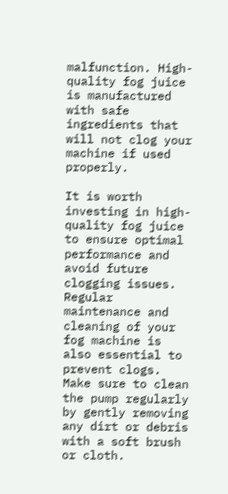malfunction. High-quality fog juice is manufactured with safe ingredients that will not clog your machine if used properly.

It is worth investing in high-quality fog juice to ensure optimal performance and avoid future clogging issues. Regular maintenance and cleaning of your fog machine is also essential to prevent clogs. Make sure to clean the pump regularly by gently removing any dirt or debris with a soft brush or cloth.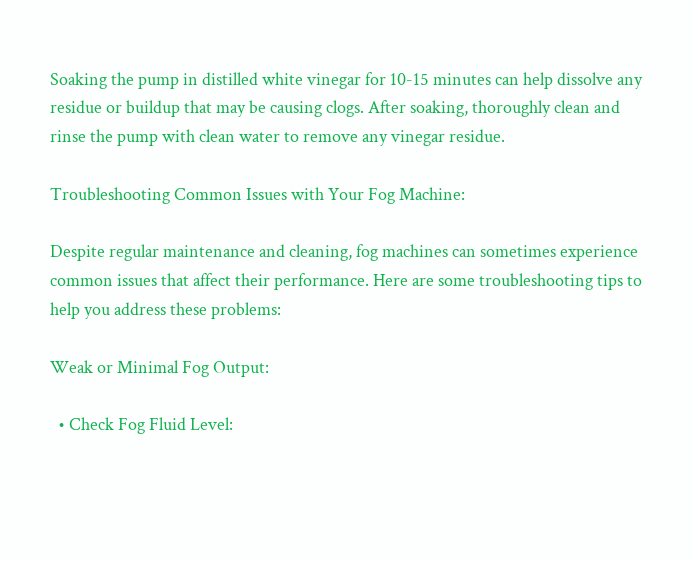Soaking the pump in distilled white vinegar for 10-15 minutes can help dissolve any residue or buildup that may be causing clogs. After soaking, thoroughly clean and rinse the pump with clean water to remove any vinegar residue.

Troubleshooting Common Issues with Your Fog Machine:

Despite regular maintenance and cleaning, fog machines can sometimes experience common issues that affect their performance. Here are some troubleshooting tips to help you address these problems:

Weak or Minimal Fog Output:

  • Check Fog Fluid Level: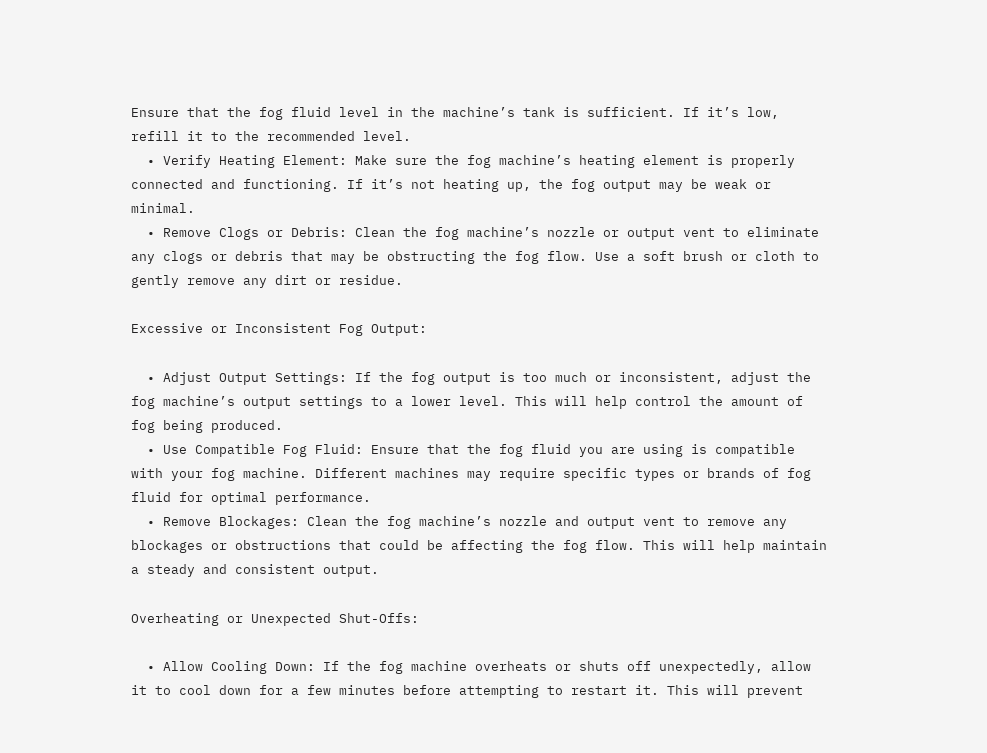Ensure that the fog fluid level in the machine’s tank is sufficient. If it’s low, refill it to the recommended level.
  • Verify Heating Element: Make sure the fog machine’s heating element is properly connected and functioning. If it’s not heating up, the fog output may be weak or minimal.
  • Remove Clogs or Debris: Clean the fog machine’s nozzle or output vent to eliminate any clogs or debris that may be obstructing the fog flow. Use a soft brush or cloth to gently remove any dirt or residue.

Excessive or Inconsistent Fog Output:

  • Adjust Output Settings: If the fog output is too much or inconsistent, adjust the fog machine’s output settings to a lower level. This will help control the amount of fog being produced.
  • Use Compatible Fog Fluid: Ensure that the fog fluid you are using is compatible with your fog machine. Different machines may require specific types or brands of fog fluid for optimal performance.
  • Remove Blockages: Clean the fog machine’s nozzle and output vent to remove any blockages or obstructions that could be affecting the fog flow. This will help maintain a steady and consistent output.

Overheating or Unexpected Shut-Offs:

  • Allow Cooling Down: If the fog machine overheats or shuts off unexpectedly, allow it to cool down for a few minutes before attempting to restart it. This will prevent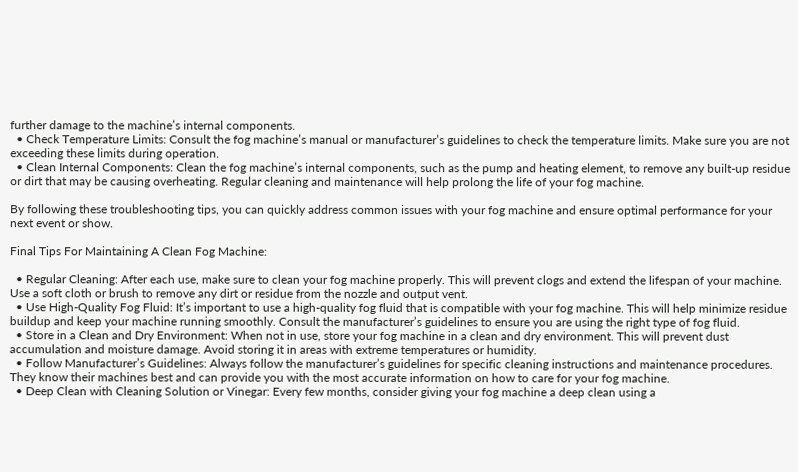further damage to the machine’s internal components.
  • Check Temperature Limits: Consult the fog machine’s manual or manufacturer’s guidelines to check the temperature limits. Make sure you are not exceeding these limits during operation.
  • Clean Internal Components: Clean the fog machine’s internal components, such as the pump and heating element, to remove any built-up residue or dirt that may be causing overheating. Regular cleaning and maintenance will help prolong the life of your fog machine.

By following these troubleshooting tips, you can quickly address common issues with your fog machine and ensure optimal performance for your next event or show.

Final Tips For Maintaining A Clean Fog Machine:

  • Regular Cleaning: After each use, make sure to clean your fog machine properly. This will prevent clogs and extend the lifespan of your machine. Use a soft cloth or brush to remove any dirt or residue from the nozzle and output vent.
  • Use High-Quality Fog Fluid: It’s important to use a high-quality fog fluid that is compatible with your fog machine. This will help minimize residue buildup and keep your machine running smoothly. Consult the manufacturer’s guidelines to ensure you are using the right type of fog fluid.
  • Store in a Clean and Dry Environment: When not in use, store your fog machine in a clean and dry environment. This will prevent dust accumulation and moisture damage. Avoid storing it in areas with extreme temperatures or humidity.
  • Follow Manufacturer’s Guidelines: Always follow the manufacturer’s guidelines for specific cleaning instructions and maintenance procedures. They know their machines best and can provide you with the most accurate information on how to care for your fog machine.
  • Deep Clean with Cleaning Solution or Vinegar: Every few months, consider giving your fog machine a deep clean using a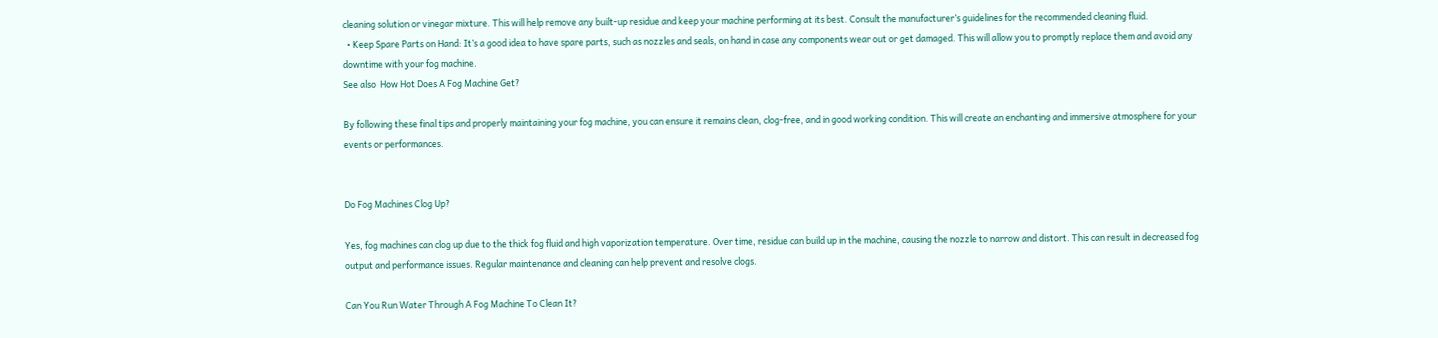cleaning solution or vinegar mixture. This will help remove any built-up residue and keep your machine performing at its best. Consult the manufacturer’s guidelines for the recommended cleaning fluid.
  • Keep Spare Parts on Hand: It’s a good idea to have spare parts, such as nozzles and seals, on hand in case any components wear out or get damaged. This will allow you to promptly replace them and avoid any downtime with your fog machine.
See also  How Hot Does A Fog Machine Get?

By following these final tips and properly maintaining your fog machine, you can ensure it remains clean, clog-free, and in good working condition. This will create an enchanting and immersive atmosphere for your events or performances.


Do Fog Machines Clog Up?

Yes, fog machines can clog up due to the thick fog fluid and high vaporization temperature. Over time, residue can build up in the machine, causing the nozzle to narrow and distort. This can result in decreased fog output and performance issues. Regular maintenance and cleaning can help prevent and resolve clogs.

Can You Run Water Through A Fog Machine To Clean It?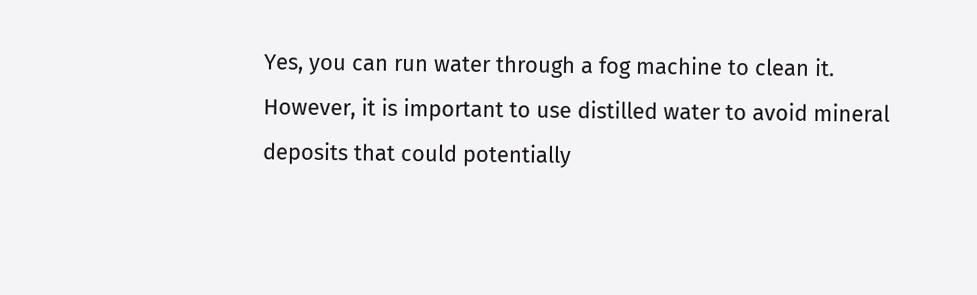Yes, you can run water through a fog machine to clean it. However, it is important to use distilled water to avoid mineral deposits that could potentially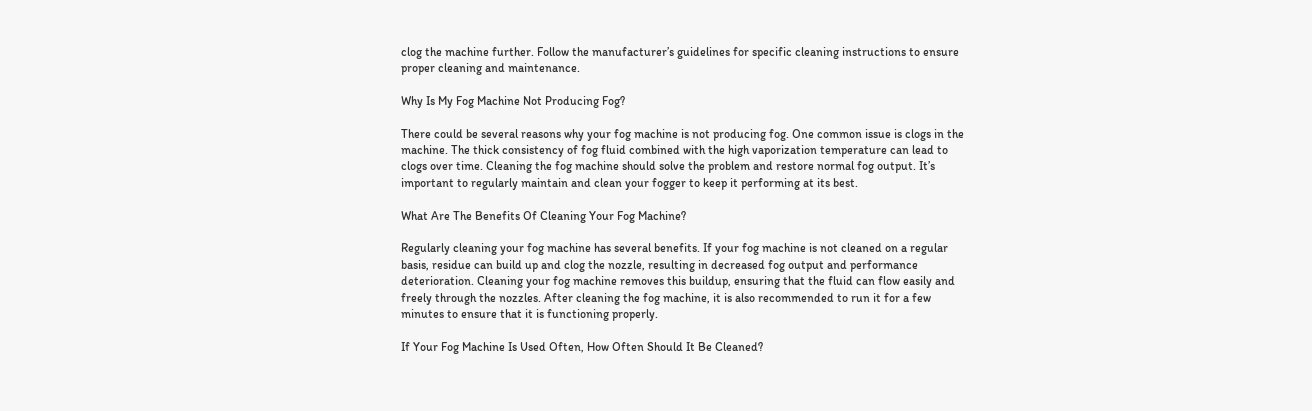clog the machine further. Follow the manufacturer’s guidelines for specific cleaning instructions to ensure proper cleaning and maintenance.

Why Is My Fog Machine Not Producing Fog?

There could be several reasons why your fog machine is not producing fog. One common issue is clogs in the machine. The thick consistency of fog fluid combined with the high vaporization temperature can lead to clogs over time. Cleaning the fog machine should solve the problem and restore normal fog output. It’s important to regularly maintain and clean your fogger to keep it performing at its best.

What Are The Benefits Of Cleaning Your Fog Machine?

Regularly cleaning your fog machine has several benefits. If your fog machine is not cleaned on a regular basis, residue can build up and clog the nozzle, resulting in decreased fog output and performance deterioration. Cleaning your fog machine removes this buildup, ensuring that the fluid can flow easily and freely through the nozzles. After cleaning the fog machine, it is also recommended to run it for a few minutes to ensure that it is functioning properly.

If Your Fog Machine Is Used Often, How Often Should It Be Cleaned?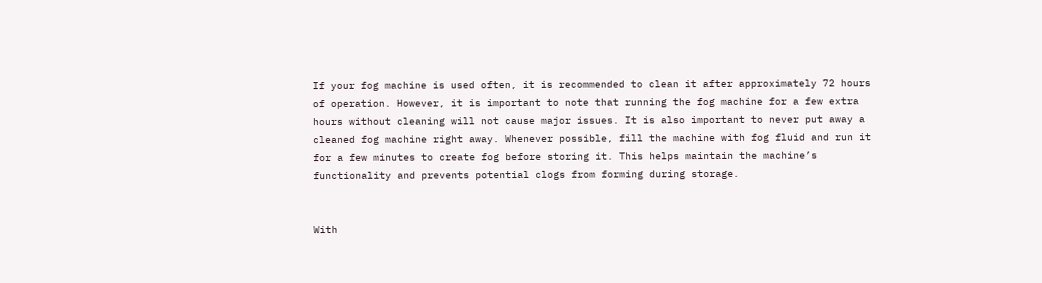If your fog machine is used often, it is recommended to clean it after approximately 72 hours of operation. However, it is important to note that running the fog machine for a few extra hours without cleaning will not cause major issues. It is also important to never put away a cleaned fog machine right away. Whenever possible, fill the machine with fog fluid and run it for a few minutes to create fog before storing it. This helps maintain the machine’s functionality and prevents potential clogs from forming during storage.


With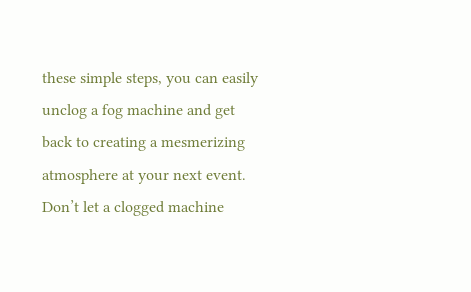these simple steps, you can easily unclog a fog machine and get back to creating a mesmerizing atmosphere at your next event. Don’t let a clogged machine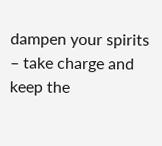dampen your spirits – take charge and keep the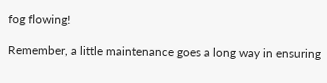fog flowing!

Remember, a little maintenance goes a long way in ensuring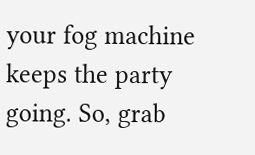your fog machine keeps the party going. So, grab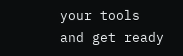your tools and get ready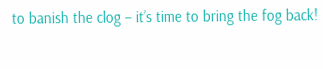to banish the clog – it’s time to bring the fog back!